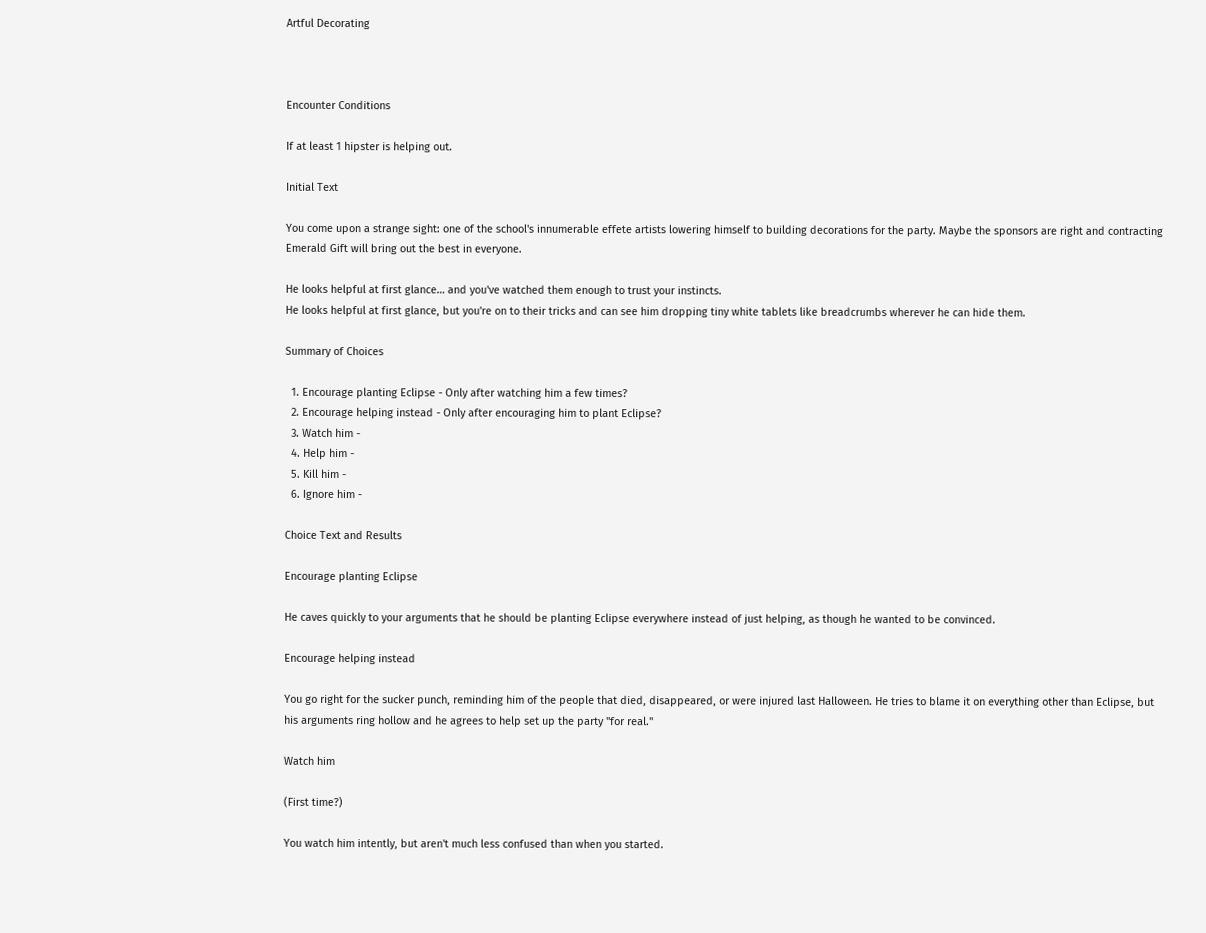Artful Decorating



Encounter Conditions

If at least 1 hipster is helping out.

Initial Text

You come upon a strange sight: one of the school's innumerable effete artists lowering himself to building decorations for the party. Maybe the sponsors are right and contracting Emerald Gift will bring out the best in everyone.

He looks helpful at first glance… and you've watched them enough to trust your instincts.
He looks helpful at first glance, but you're on to their tricks and can see him dropping tiny white tablets like breadcrumbs wherever he can hide them.

Summary of Choices

  1. Encourage planting Eclipse - Only after watching him a few times?
  2. Encourage helping instead - Only after encouraging him to plant Eclipse?
  3. Watch him -
  4. Help him -
  5. Kill him -
  6. Ignore him -

Choice Text and Results

Encourage planting Eclipse

He caves quickly to your arguments that he should be planting Eclipse everywhere instead of just helping, as though he wanted to be convinced.

Encourage helping instead

You go right for the sucker punch, reminding him of the people that died, disappeared, or were injured last Halloween. He tries to blame it on everything other than Eclipse, but his arguments ring hollow and he agrees to help set up the party "for real."

Watch him

(First time?)

You watch him intently, but aren't much less confused than when you started.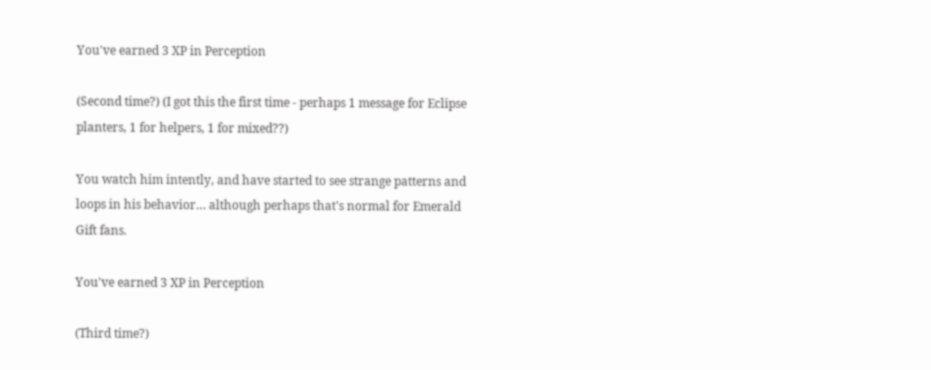You've earned 3 XP in Perception

(Second time?) (I got this the first time - perhaps 1 message for Eclipse planters, 1 for helpers, 1 for mixed??)

You watch him intently, and have started to see strange patterns and loops in his behavior… although perhaps that's normal for Emerald Gift fans.

You've earned 3 XP in Perception

(Third time?)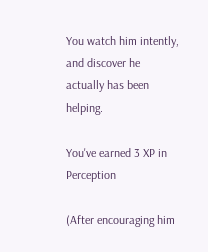You watch him intently, and discover he actually has been helping.

You've earned 3 XP in Perception

(After encouraging him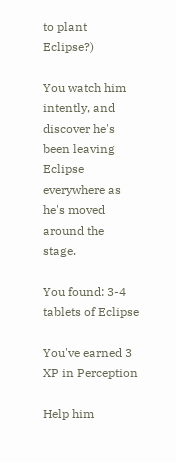to plant Eclipse?)

You watch him intently, and discover he's been leaving Eclipse everywhere as he's moved around the stage.

You found: 3-4 tablets of Eclipse

You've earned 3 XP in Perception

Help him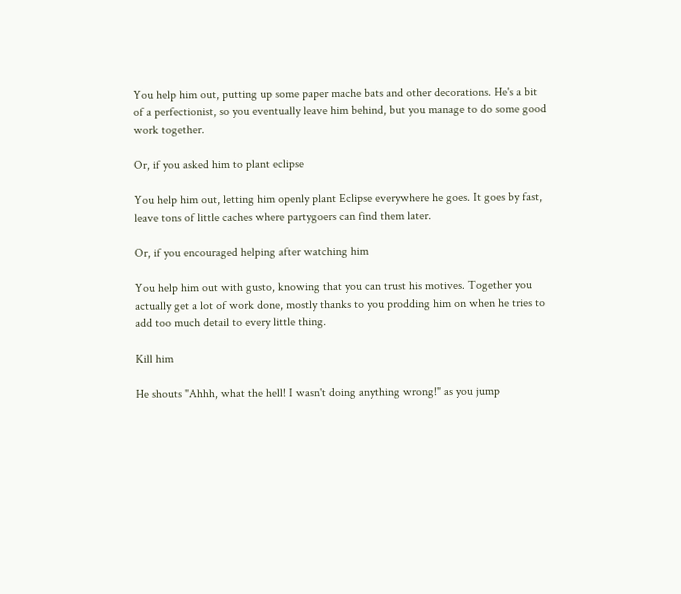You help him out, putting up some paper mache bats and other decorations. He's a bit of a perfectionist, so you eventually leave him behind, but you manage to do some good work together.

Or, if you asked him to plant eclipse

You help him out, letting him openly plant Eclipse everywhere he goes. It goes by fast, leave tons of little caches where partygoers can find them later.

Or, if you encouraged helping after watching him

You help him out with gusto, knowing that you can trust his motives. Together you actually get a lot of work done, mostly thanks to you prodding him on when he tries to add too much detail to every little thing.

Kill him

He shouts "Ahhh, what the hell! I wasn't doing anything wrong!" as you jump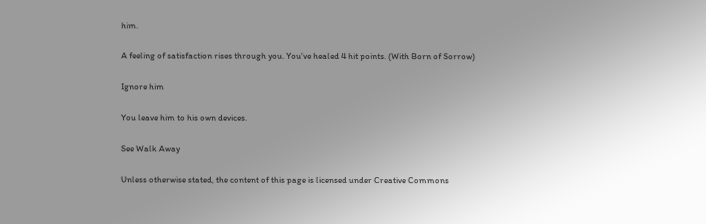him.

A feeling of satisfaction rises through you. You've healed 4 hit points. (With Born of Sorrow)

Ignore him

You leave him to his own devices.

See Walk Away

Unless otherwise stated, the content of this page is licensed under Creative Commons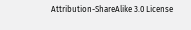Attribution-ShareAlike 3.0 License